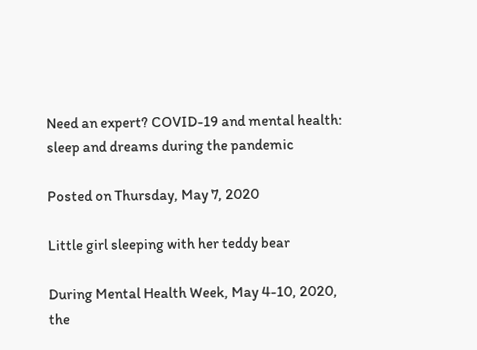Need an expert? COVID-19 and mental health: sleep and dreams during the pandemic

Posted on Thursday, May 7, 2020

Little girl sleeping with her teddy bear

During Mental Health Week, May 4-10, 2020, the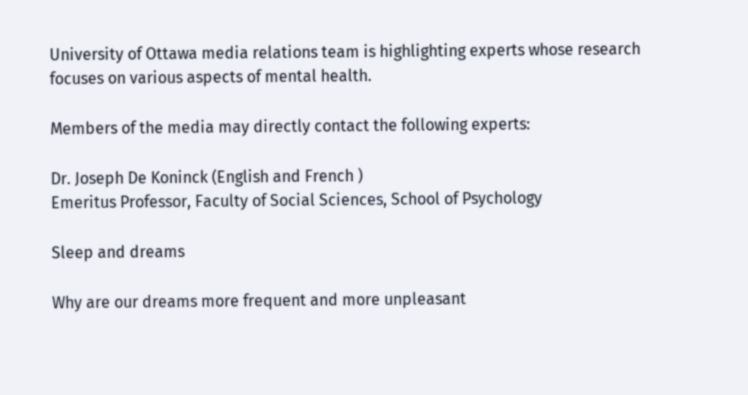University of Ottawa media relations team is highlighting experts whose research focuses on various aspects of mental health.

Members of the media may directly contact the following experts:

Dr. Joseph De Koninck (English and French )
Emeritus Professor, Faculty of Social Sciences, School of Psychology

Sleep and dreams

Why are our dreams more frequent and more unpleasant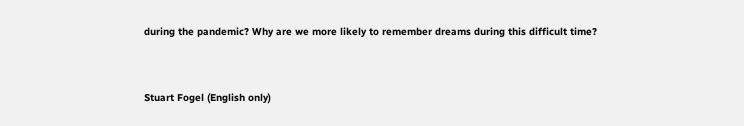during the pandemic? Why are we more likely to remember dreams during this difficult time?


Stuart Fogel (English only)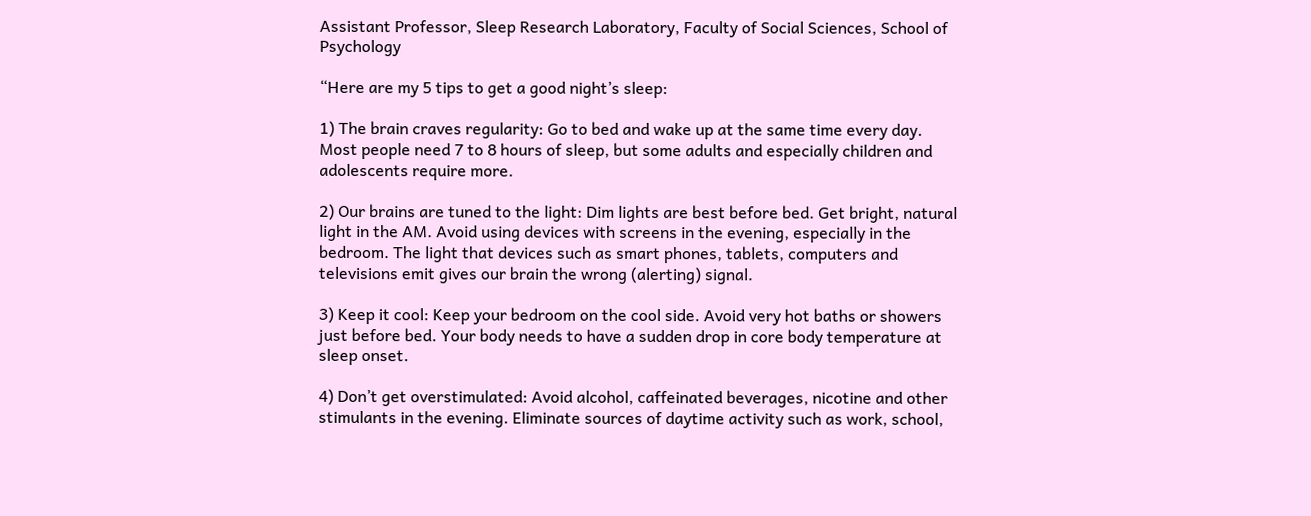Assistant Professor, Sleep Research Laboratory, Faculty of Social Sciences, School of Psychology

“Here are my 5 tips to get a good night’s sleep:

1) The brain craves regularity: Go to bed and wake up at the same time every day. Most people need 7 to 8 hours of sleep, but some adults and especially children and adolescents require more.

2) Our brains are tuned to the light: Dim lights are best before bed. Get bright, natural light in the AM. Avoid using devices with screens in the evening, especially in the bedroom. The light that devices such as smart phones, tablets, computers and televisions emit gives our brain the wrong (alerting) signal.

3) Keep it cool: Keep your bedroom on the cool side. Avoid very hot baths or showers just before bed. Your body needs to have a sudden drop in core body temperature at sleep onset.

4) Don’t get overstimulated: Avoid alcohol, caffeinated beverages, nicotine and other stimulants in the evening. Eliminate sources of daytime activity such as work, school,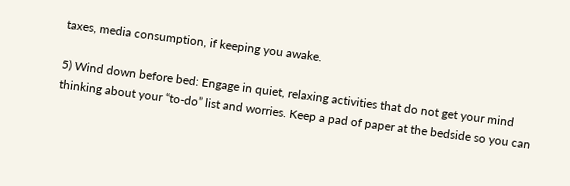taxes, media consumption, if keeping you awake.

5) Wind down before bed: Engage in quiet, relaxing activities that do not get your mind thinking about your “to-do” list and worries. Keep a pad of paper at the bedside so you can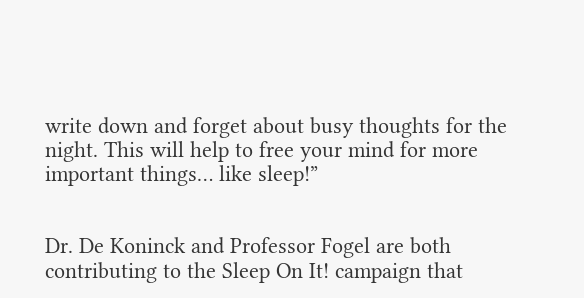write down and forget about busy thoughts for the night. This will help to free your mind for more important things… like sleep!”


Dr. De Koninck and Professor Fogel are both contributing to the Sleep On It! campaign that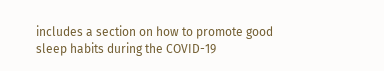includes a section on how to promote good sleep habits during the COVID-19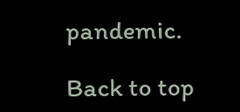pandemic.

Back to top